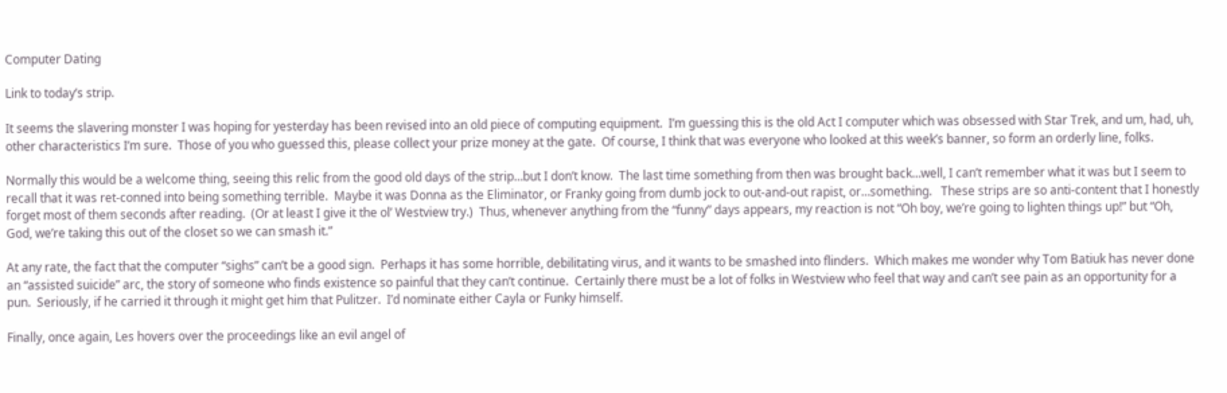Computer Dating

Link to today’s strip.

It seems the slavering monster I was hoping for yesterday has been revised into an old piece of computing equipment.  I’m guessing this is the old Act I computer which was obsessed with Star Trek, and um, had, uh, other characteristics I’m sure.  Those of you who guessed this, please collect your prize money at the gate.  Of course, I think that was everyone who looked at this week’s banner, so form an orderly line, folks.

Normally this would be a welcome thing, seeing this relic from the good old days of the strip…but I don’t know.  The last time something from then was brought back…well, I can’t remember what it was but I seem to recall that it was ret-conned into being something terrible.  Maybe it was Donna as the Eliminator, or Franky going from dumb jock to out-and-out rapist, or…something.   These strips are so anti-content that I honestly forget most of them seconds after reading.  (Or at least I give it the ol’ Westview try.)  Thus, whenever anything from the “funny” days appears, my reaction is not “Oh boy, we’re going to lighten things up!” but “Oh, God, we’re taking this out of the closet so we can smash it.”

At any rate, the fact that the computer “sighs” can’t be a good sign.  Perhaps it has some horrible, debilitating virus, and it wants to be smashed into flinders.  Which makes me wonder why Tom Batiuk has never done an “assisted suicide” arc, the story of someone who finds existence so painful that they can’t continue.  Certainly there must be a lot of folks in Westview who feel that way and can’t see pain as an opportunity for a pun.  Seriously, if he carried it through it might get him that Pulitzer.  I’d nominate either Cayla or Funky himself.

Finally, once again, Les hovers over the proceedings like an evil angel of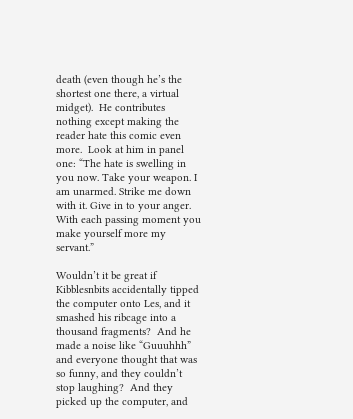death (even though he’s the shortest one there, a virtual midget).  He contributes nothing except making the reader hate this comic even more.  Look at him in panel one: “The hate is swelling in you now. Take your weapon. I am unarmed. Strike me down with it. Give in to your anger. With each passing moment you make yourself more my servant.”

Wouldn’t it be great if Kibblesnbits accidentally tipped the computer onto Les, and it smashed his ribcage into a thousand fragments?  And he made a noise like “Guuuhhh” and everyone thought that was so funny, and they couldn’t stop laughing?  And they picked up the computer, and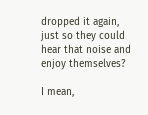dropped it again, just so they could hear that noise and enjoy themselves?

I mean,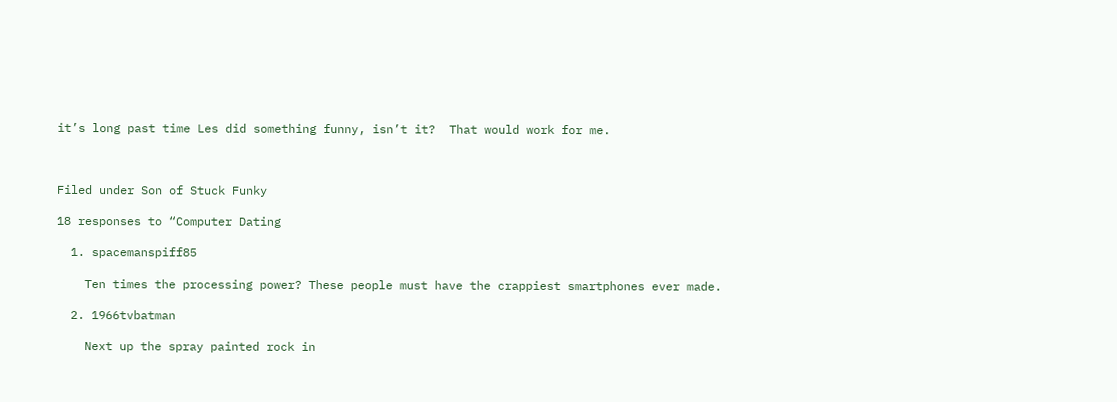it’s long past time Les did something funny, isn’t it?  That would work for me.



Filed under Son of Stuck Funky

18 responses to “Computer Dating

  1. spacemanspiff85

    Ten times the processing power? These people must have the crappiest smartphones ever made.

  2. 1966tvbatman

    Next up the spray painted rock in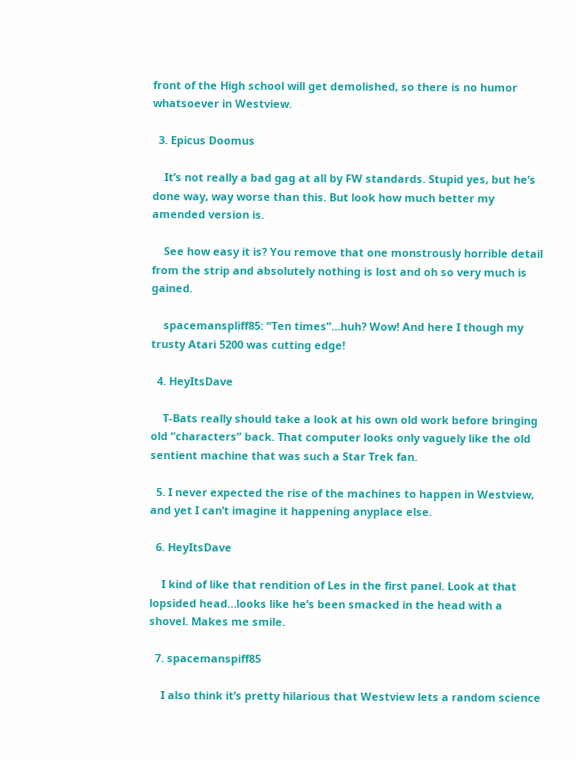front of the High school will get demolished, so there is no humor whatsoever in Westview.

  3. Epicus Doomus

    It’s not really a bad gag at all by FW standards. Stupid yes, but he’s done way, way worse than this. But look how much better my amended version is.

    See how easy it is? You remove that one monstrously horrible detail from the strip and absolutely nothing is lost and oh so very much is gained.

    spacemanspliff85: “Ten times”…huh? Wow! And here I though my trusty Atari 5200 was cutting edge!

  4. HeyItsDave

    T-Bats really should take a look at his own old work before bringing old “characters” back. That computer looks only vaguely like the old sentient machine that was such a Star Trek fan.

  5. I never expected the rise of the machines to happen in Westview, and yet I can’t imagine it happening anyplace else.

  6. HeyItsDave

    I kind of like that rendition of Les in the first panel. Look at that lopsided head…looks like he’s been smacked in the head with a shovel. Makes me smile.

  7. spacemanspiff85

    I also think it’s pretty hilarious that Westview lets a random science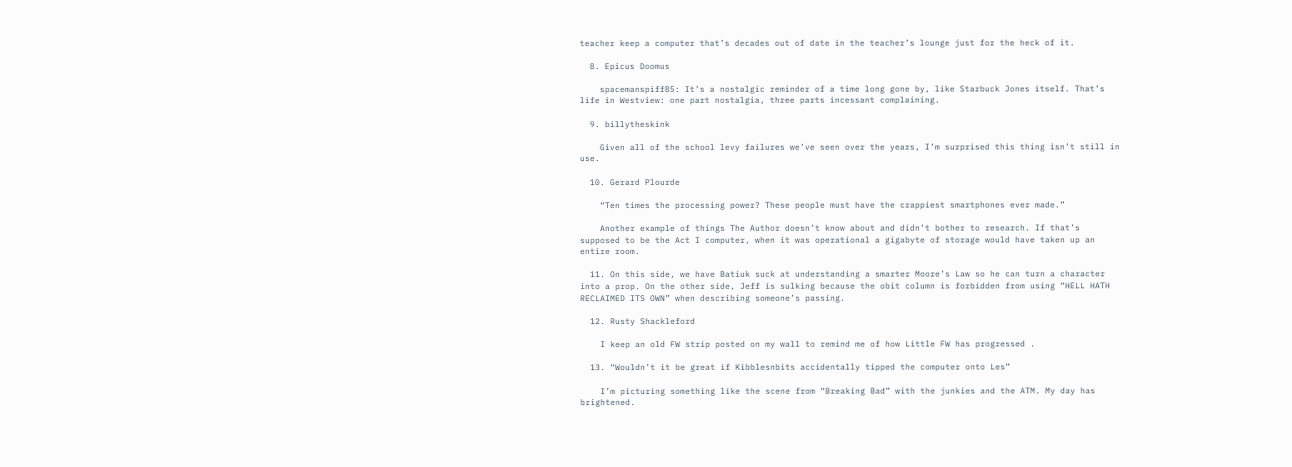teacher keep a computer that’s decades out of date in the teacher’s lounge just for the heck of it.

  8. Epicus Doomus

    spacemanspiff85: It’s a nostalgic reminder of a time long gone by, like Starbuck Jones itself. That’s life in Westview: one part nostalgia, three parts incessant complaining.

  9. billytheskink

    Given all of the school levy failures we’ve seen over the years, I’m surprised this thing isn’t still in use.

  10. Gerard Plourde

    “Ten times the processing power? These people must have the crappiest smartphones ever made.”

    Another example of things The Author doesn’t know about and didn’t bother to research. If that’s supposed to be the Act I computer, when it was operational a gigabyte of storage would have taken up an entire room.

  11. On this side, we have Batiuk suck at understanding a smarter Moore’s Law so he can turn a character into a prop. On the other side, Jeff is sulking because the obit column is forbidden from using “HELL HATH RECLAIMED ITS OWN” when describing someone’s passing.

  12. Rusty Shackleford

    I keep an old FW strip posted on my wall to remind me of how Little FW has progressed .

  13. “Wouldn’t it be great if Kibblesnbits accidentally tipped the computer onto Les”

    I’m picturing something like the scene from “Breaking Bad” with the junkies and the ATM. My day has brightened.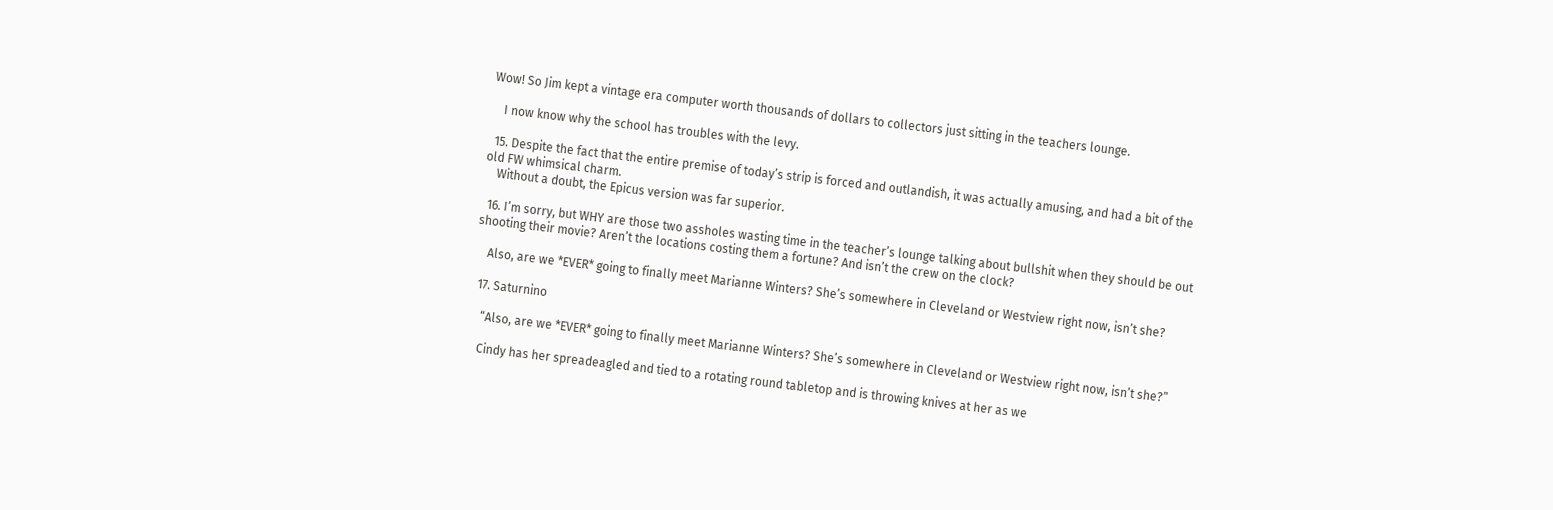Wow! So Jim kept a vintage era computer worth thousands of dollars to collectors just sitting in the teachers lounge.

    I now know why the school has troubles with the levy.

  15. Despite the fact that the entire premise of today’s strip is forced and outlandish, it was actually amusing, and had a bit of the old FW whimsical charm.
    Without a doubt, the Epicus version was far superior.

  16. I’m sorry, but WHY are those two assholes wasting time in the teacher’s lounge talking about bullshit when they should be out shooting their movie? Aren’t the locations costing them a fortune? And isn’t the crew on the clock?

    Also, are we *EVER* going to finally meet Marianne Winters? She’s somewhere in Cleveland or Westview right now, isn’t she?

  17. Saturnino

    “Also, are we *EVER* going to finally meet Marianne Winters? She’s somewhere in Cleveland or Westview right now, isn’t she?”

    Cindy has her spreadeagled and tied to a rotating round tabletop and is throwing knives at her as we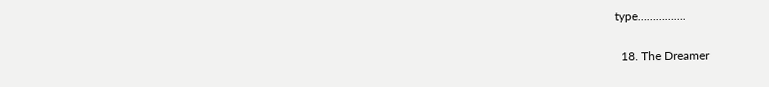type…………….

  18. The Dreamer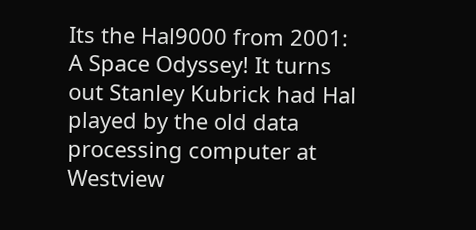Its the Hal9000 from 2001: A Space Odyssey! It turns out Stanley Kubrick had Hal played by the old data processing computer at Westview